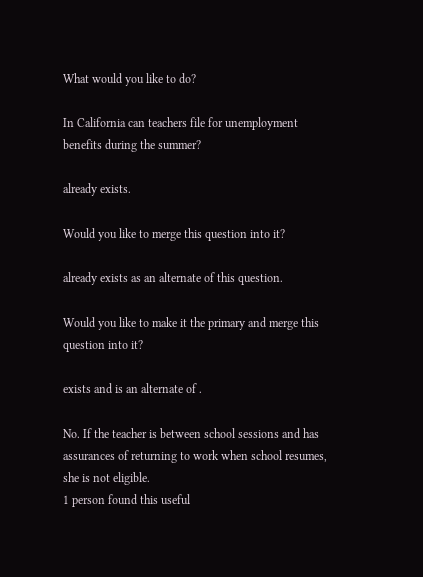What would you like to do?

In California can teachers file for unemployment benefits during the summer?

already exists.

Would you like to merge this question into it?

already exists as an alternate of this question.

Would you like to make it the primary and merge this question into it?

exists and is an alternate of .

No. If the teacher is between school sessions and has assurances of returning to work when school resumes, she is not eligible.
1 person found this useful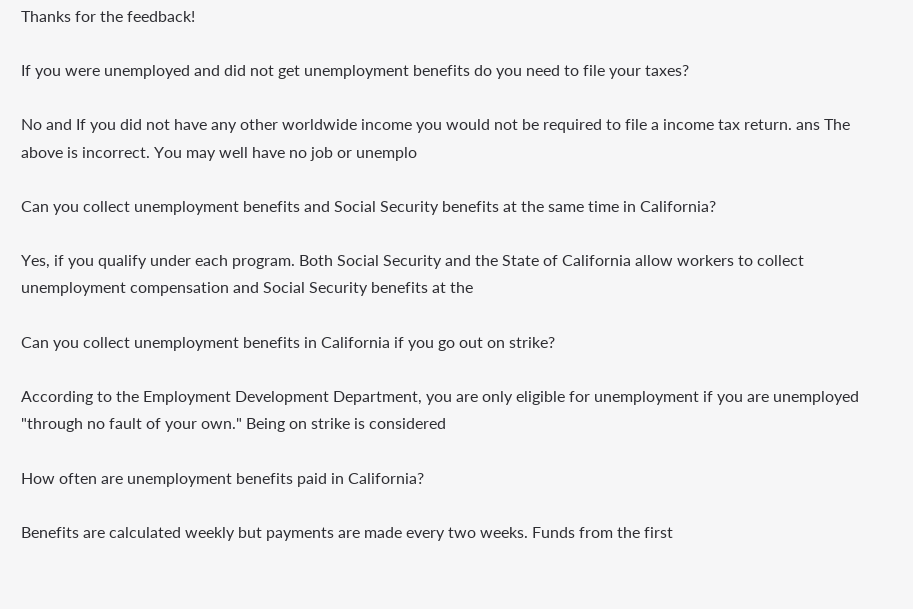Thanks for the feedback!

If you were unemployed and did not get unemployment benefits do you need to file your taxes?

No and If you did not have any other worldwide income you would not be required to file a income tax return. ans The above is incorrect. You may well have no job or unemplo

Can you collect unemployment benefits and Social Security benefits at the same time in California?

Yes, if you qualify under each program. Both Social Security and the State of California allow workers to collect unemployment compensation and Social Security benefits at the

Can you collect unemployment benefits in California if you go out on strike?

According to the Employment Development Department, you are only eligible for unemployment if you are unemployed "through no fault of your own." Being on strike is considered

How often are unemployment benefits paid in California?

Benefits are calculated weekly but payments are made every two weeks. Funds from the first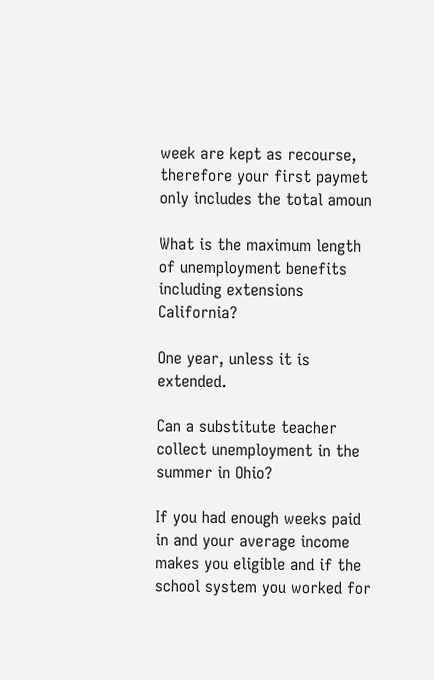week are kept as recourse, therefore your first paymet only includes the total amoun

What is the maximum length of unemployment benefits including extensions California?

One year, unless it is extended.

Can a substitute teacher collect unemployment in the summer in Ohio?

If you had enough weeks paid in and your average income makes you eligible and if the school system you worked for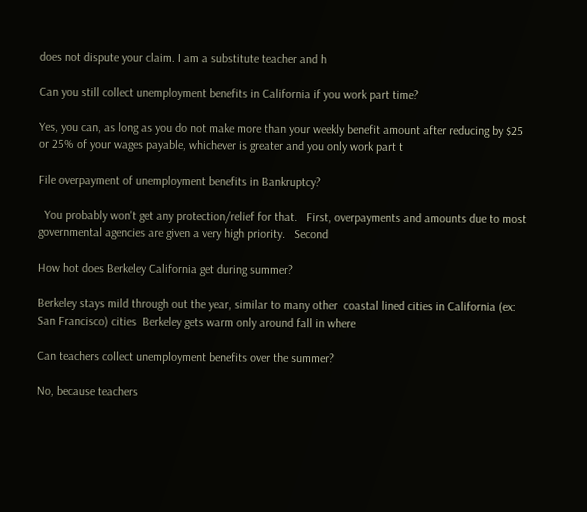does not dispute your claim. I am a substitute teacher and h

Can you still collect unemployment benefits in California if you work part time?

Yes, you can, as long as you do not make more than your weekly benefit amount after reducing by $25 or 25% of your wages payable, whichever is greater and you only work part t

File overpayment of unemployment benefits in Bankruptcy?

  You probably won't get any protection/relief for that.   First, overpayments and amounts due to most governmental agencies are given a very high priority.   Second

How hot does Berkeley California get during summer?

Berkeley stays mild through out the year, similar to many other  coastal lined cities in California (ex: San Francisco) cities  Berkeley gets warm only around fall in where

Can teachers collect unemployment benefits over the summer?

No, because teachers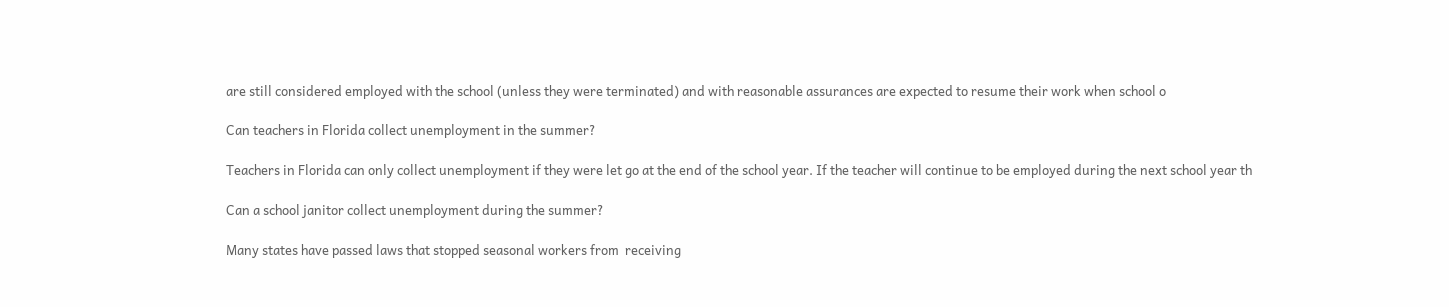are still considered employed with the school (unless they were terminated) and with reasonable assurances are expected to resume their work when school o

Can teachers in Florida collect unemployment in the summer?

Teachers in Florida can only collect unemployment if they were let go at the end of the school year. If the teacher will continue to be employed during the next school year th

Can a school janitor collect unemployment during the summer?

Many states have passed laws that stopped seasonal workers from  receiving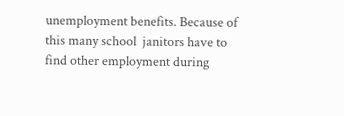unemployment benefits. Because of this many school  janitors have to find other employment during